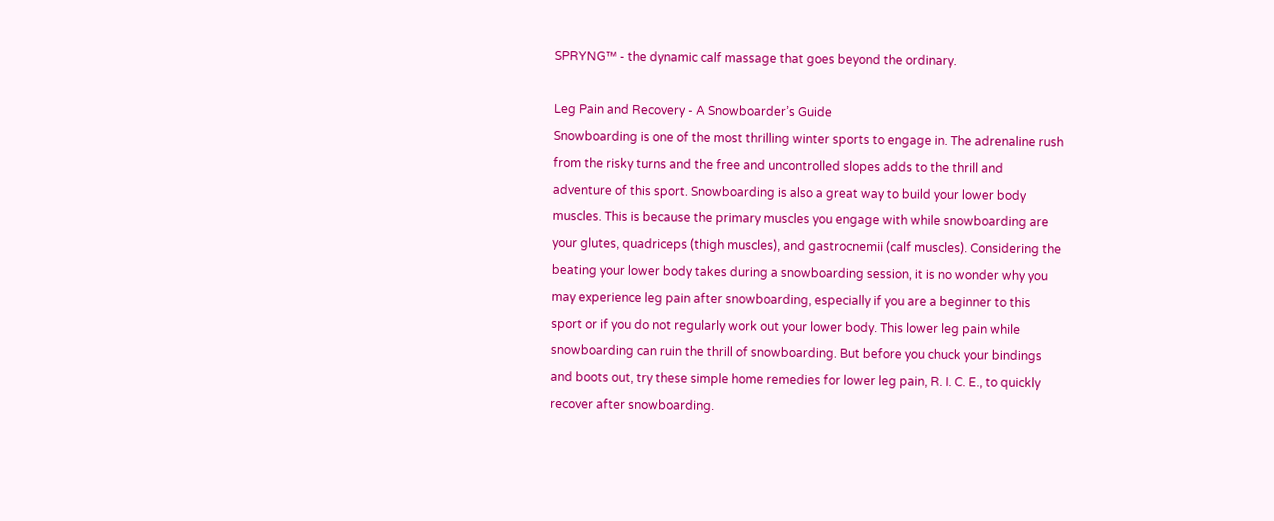SPRYNG™ - the dynamic calf massage that goes beyond the ordinary.

Leg Pain and Recovery - A Snowboarder’s Guide
Snowboarding is one of the most thrilling winter sports to engage in. The adrenaline rush from the risky turns and the free and uncontrolled slopes adds to the thrill and adventure of this sport. Snowboarding is also a great way to build your lower body muscles. This is because the primary muscles you engage with while snowboarding are your glutes, quadriceps (thigh muscles), and gastrocnemii (calf muscles). Considering the beating your lower body takes during a snowboarding session, it is no wonder why you may experience leg pain after snowboarding, especially if you are a beginner to this sport or if you do not regularly work out your lower body. This lower leg pain while snowboarding can ruin the thrill of snowboarding. But before you chuck your bindings and boots out, try these simple home remedies for lower leg pain, R. I. C. E., to quickly recover after snowboarding.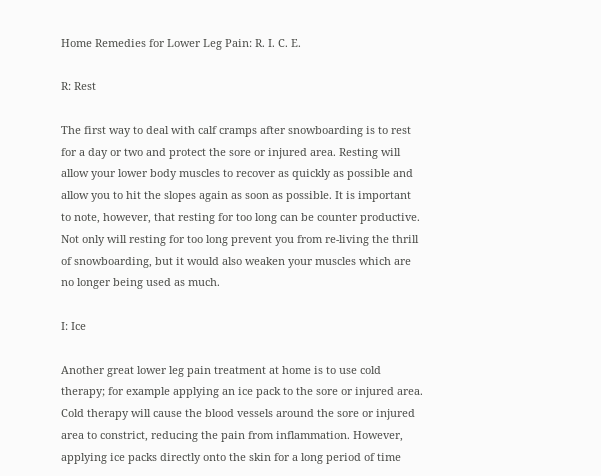Home Remedies for Lower Leg Pain: R. I. C. E.

R: Rest

The first way to deal with calf cramps after snowboarding is to rest for a day or two and protect the sore or injured area. Resting will allow your lower body muscles to recover as quickly as possible and allow you to hit the slopes again as soon as possible. It is important to note, however, that resting for too long can be counter productive. Not only will resting for too long prevent you from re-living the thrill of snowboarding, but it would also weaken your muscles which are no longer being used as much.

I: Ice

Another great lower leg pain treatment at home is to use cold therapy; for example applying an ice pack to the sore or injured area. Cold therapy will cause the blood vessels around the sore or injured area to constrict, reducing the pain from inflammation. However, applying ice packs directly onto the skin for a long period of time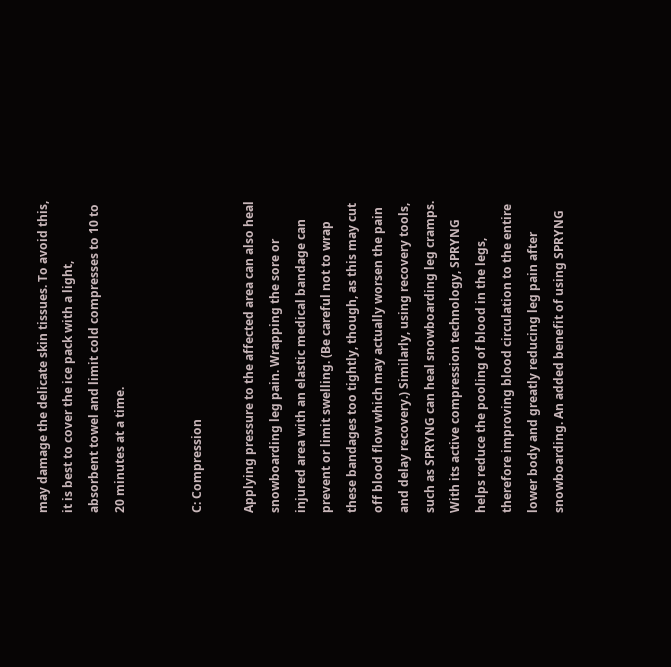may damage the delicate skin tissues. To avoid this, it is best to cover the ice pack with a light, absorbent towel and limit cold compresses to 10 to 20 minutes at a time.


C: Compression

Applying pressure to the affected area can also heal snowboarding leg pain. Wrapping the sore or injured area with an elastic medical bandage can prevent or limit swelling. (Be careful not to wrap these bandages too tightly, though, as this may cut off blood flow which may actually worsen the pain and delay recovery.) Similarly, using recovery tools, such as SPRYNG can heal snowboarding leg cramps. With its active compression technology, SPRYNG helps reduce the pooling of blood in the legs, therefore improving blood circulation to the entire lower body and greatly reducing leg pain after snowboarding. An added benefit of using SPRYNG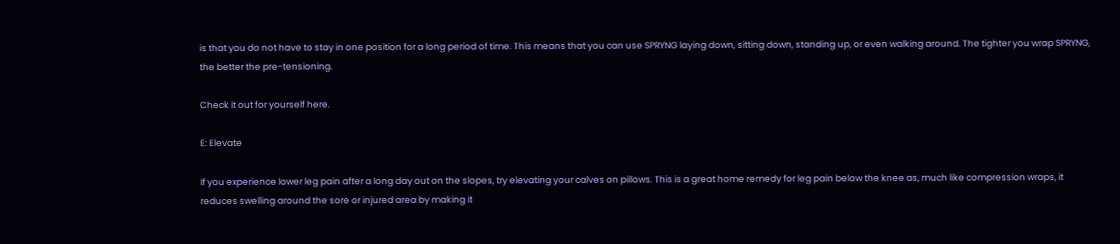is that you do not have to stay in one position for a long period of time. This means that you can use SPRYNG laying down, sitting down, standing up, or even walking around. The tighter you wrap SPRYNG, the better the pre-tensioning.

Check it out for yourself here.

E: Elevate

If you experience lower leg pain after a long day out on the slopes, try elevating your calves on pillows. This is a great home remedy for leg pain below the knee as, much like compression wraps, it reduces swelling around the sore or injured area by making it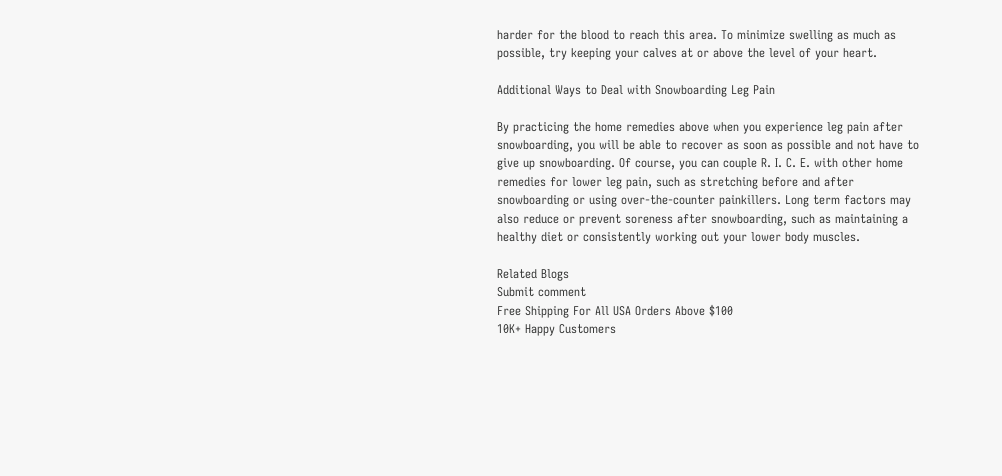harder for the blood to reach this area. To minimize swelling as much as possible, try keeping your calves at or above the level of your heart.

Additional Ways to Deal with Snowboarding Leg Pain

By practicing the home remedies above when you experience leg pain after snowboarding, you will be able to recover as soon as possible and not have to give up snowboarding. Of course, you can couple R. I. C. E. with other home remedies for lower leg pain, such as stretching before and after snowboarding or using over-the-counter painkillers. Long term factors may also reduce or prevent soreness after snowboarding, such as maintaining a healthy diet or consistently working out your lower body muscles.

Related Blogs
Submit comment
Free Shipping For All USA Orders Above $100
10K+ Happy Customers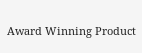Award Winning Product